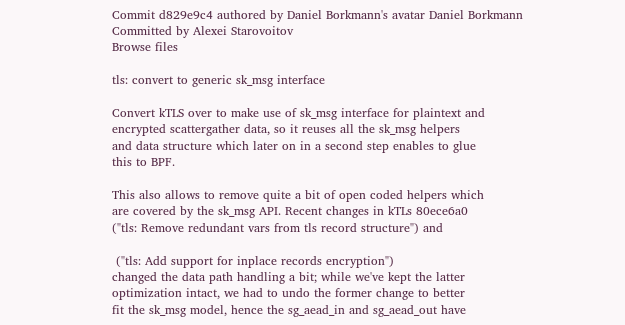Commit d829e9c4 authored by Daniel Borkmann's avatar Daniel Borkmann Committed by Alexei Starovoitov
Browse files

tls: convert to generic sk_msg interface

Convert kTLS over to make use of sk_msg interface for plaintext and
encrypted scattergather data, so it reuses all the sk_msg helpers
and data structure which later on in a second step enables to glue
this to BPF.

This also allows to remove quite a bit of open coded helpers which
are covered by the sk_msg API. Recent changes in kTLs 80ece6a0
("tls: Remove redundant vars from tls record structure") and

 ("tls: Add support for inplace records encryption")
changed the data path handling a bit; while we've kept the latter
optimization intact, we had to undo the former change to better
fit the sk_msg model, hence the sg_aead_in and sg_aead_out have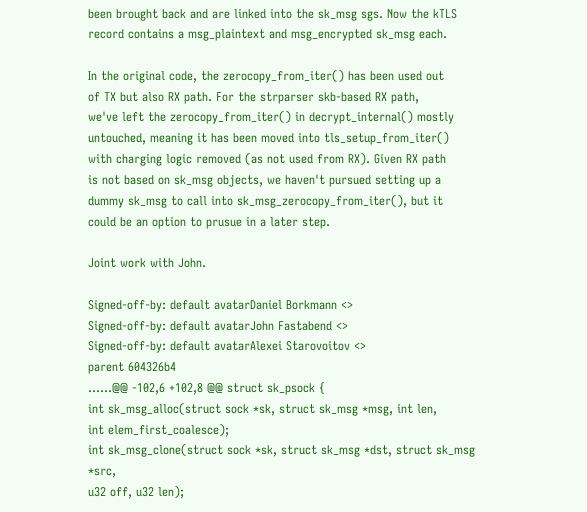been brought back and are linked into the sk_msg sgs. Now the kTLS
record contains a msg_plaintext and msg_encrypted sk_msg each.

In the original code, the zerocopy_from_iter() has been used out
of TX but also RX path. For the strparser skb-based RX path,
we've left the zerocopy_from_iter() in decrypt_internal() mostly
untouched, meaning it has been moved into tls_setup_from_iter()
with charging logic removed (as not used from RX). Given RX path
is not based on sk_msg objects, we haven't pursued setting up a
dummy sk_msg to call into sk_msg_zerocopy_from_iter(), but it
could be an option to prusue in a later step.

Joint work with John.

Signed-off-by: default avatarDaniel Borkmann <>
Signed-off-by: default avatarJohn Fastabend <>
Signed-off-by: default avatarAlexei Starovoitov <>
parent 604326b4
......@@ -102,6 +102,8 @@ struct sk_psock {
int sk_msg_alloc(struct sock *sk, struct sk_msg *msg, int len,
int elem_first_coalesce);
int sk_msg_clone(struct sock *sk, struct sk_msg *dst, struct sk_msg *src,
u32 off, u32 len);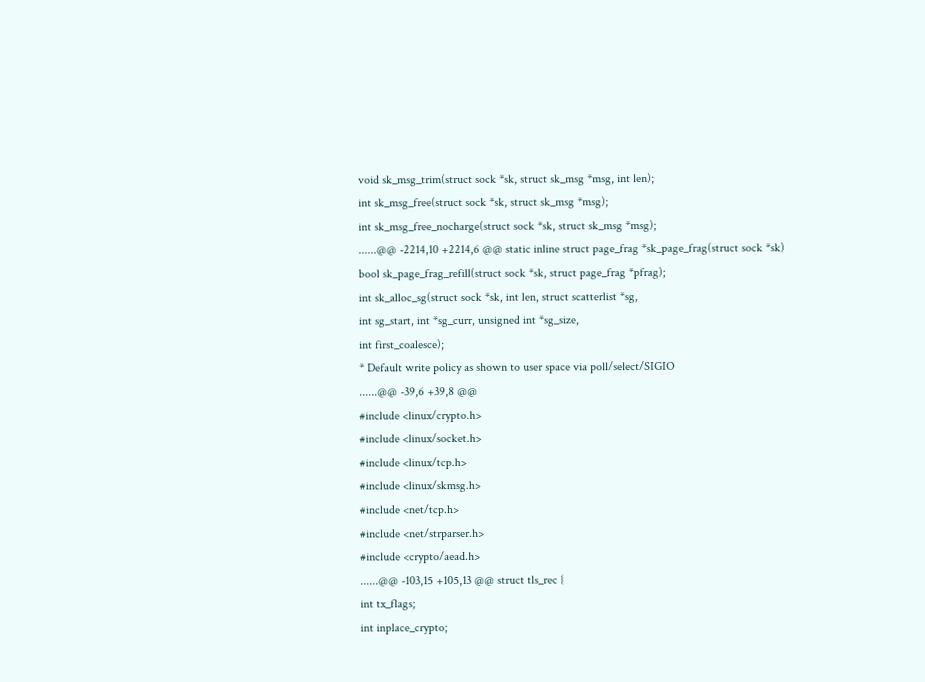void sk_msg_trim(struct sock *sk, struct sk_msg *msg, int len);
int sk_msg_free(struct sock *sk, struct sk_msg *msg);
int sk_msg_free_nocharge(struct sock *sk, struct sk_msg *msg);
......@@ -2214,10 +2214,6 @@ static inline struct page_frag *sk_page_frag(struct sock *sk)
bool sk_page_frag_refill(struct sock *sk, struct page_frag *pfrag);
int sk_alloc_sg(struct sock *sk, int len, struct scatterlist *sg,
int sg_start, int *sg_curr, unsigned int *sg_size,
int first_coalesce);
* Default write policy as shown to user space via poll/select/SIGIO
......@@ -39,6 +39,8 @@
#include <linux/crypto.h>
#include <linux/socket.h>
#include <linux/tcp.h>
#include <linux/skmsg.h>
#include <net/tcp.h>
#include <net/strparser.h>
#include <crypto/aead.h>
......@@ -103,15 +105,13 @@ struct tls_rec {
int tx_flags;
int inplace_crypto;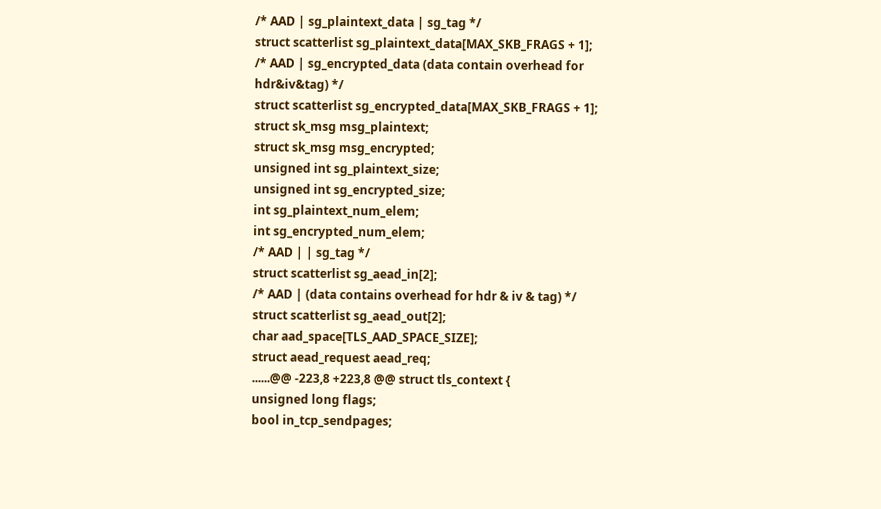/* AAD | sg_plaintext_data | sg_tag */
struct scatterlist sg_plaintext_data[MAX_SKB_FRAGS + 1];
/* AAD | sg_encrypted_data (data contain overhead for hdr&iv&tag) */
struct scatterlist sg_encrypted_data[MAX_SKB_FRAGS + 1];
struct sk_msg msg_plaintext;
struct sk_msg msg_encrypted;
unsigned int sg_plaintext_size;
unsigned int sg_encrypted_size;
int sg_plaintext_num_elem;
int sg_encrypted_num_elem;
/* AAD | | sg_tag */
struct scatterlist sg_aead_in[2];
/* AAD | (data contains overhead for hdr & iv & tag) */
struct scatterlist sg_aead_out[2];
char aad_space[TLS_AAD_SPACE_SIZE];
struct aead_request aead_req;
......@@ -223,8 +223,8 @@ struct tls_context {
unsigned long flags;
bool in_tcp_sendpages;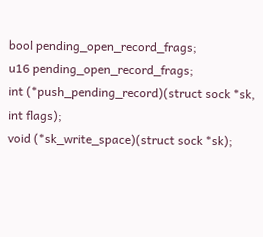bool pending_open_record_frags;
u16 pending_open_record_frags;
int (*push_pending_record)(struct sock *sk, int flags);
void (*sk_write_space)(struct sock *sk);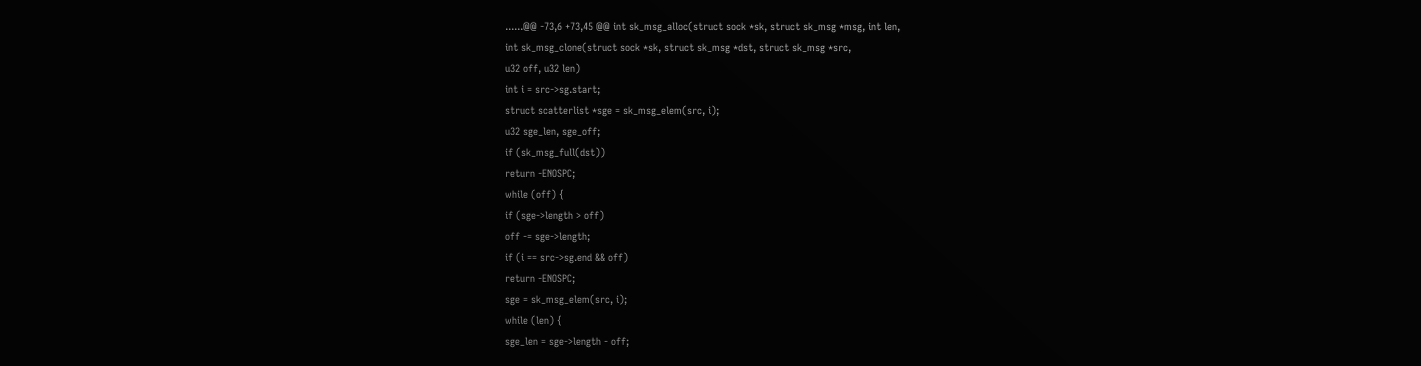......@@ -73,6 +73,45 @@ int sk_msg_alloc(struct sock *sk, struct sk_msg *msg, int len,
int sk_msg_clone(struct sock *sk, struct sk_msg *dst, struct sk_msg *src,
u32 off, u32 len)
int i = src->sg.start;
struct scatterlist *sge = sk_msg_elem(src, i);
u32 sge_len, sge_off;
if (sk_msg_full(dst))
return -ENOSPC;
while (off) {
if (sge->length > off)
off -= sge->length;
if (i == src->sg.end && off)
return -ENOSPC;
sge = sk_msg_elem(src, i);
while (len) {
sge_len = sge->length - off;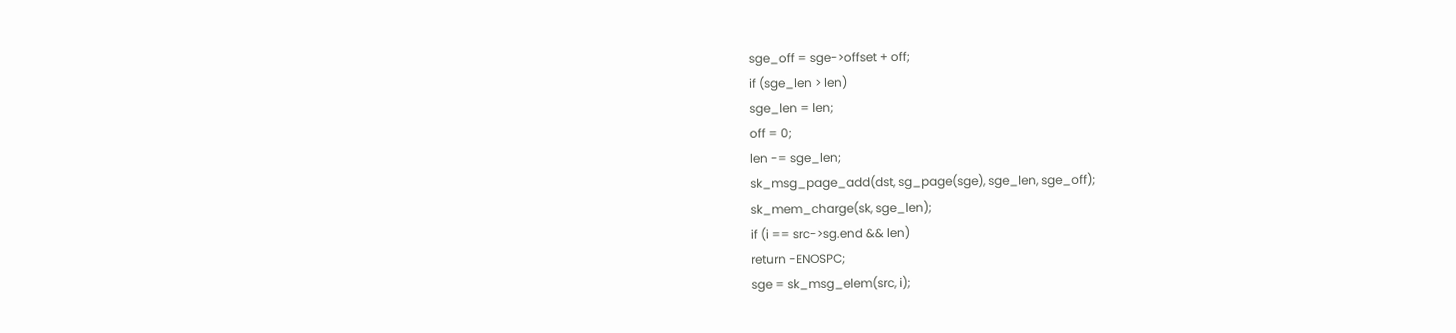sge_off = sge->offset + off;
if (sge_len > len)
sge_len = len;
off = 0;
len -= sge_len;
sk_msg_page_add(dst, sg_page(sge), sge_len, sge_off);
sk_mem_charge(sk, sge_len);
if (i == src->sg.end && len)
return -ENOSPC;
sge = sk_msg_elem(src, i);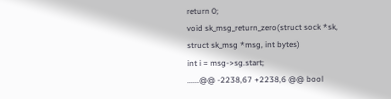return 0;
void sk_msg_return_zero(struct sock *sk, struct sk_msg *msg, int bytes)
int i = msg->sg.start;
......@@ -2238,67 +2238,6 @@ bool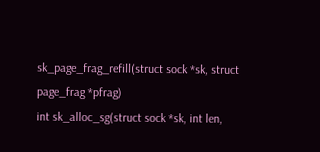sk_page_frag_refill(struct sock *sk, struct page_frag *pfrag)
int sk_alloc_sg(struct sock *sk, int len,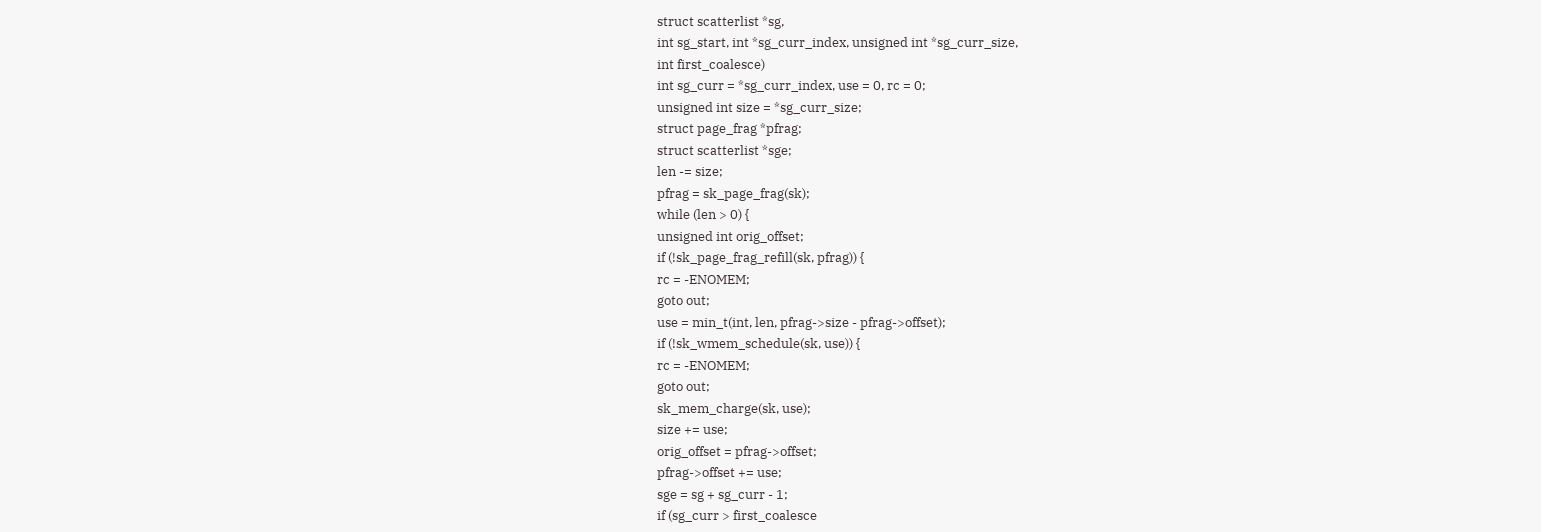struct scatterlist *sg,
int sg_start, int *sg_curr_index, unsigned int *sg_curr_size,
int first_coalesce)
int sg_curr = *sg_curr_index, use = 0, rc = 0;
unsigned int size = *sg_curr_size;
struct page_frag *pfrag;
struct scatterlist *sge;
len -= size;
pfrag = sk_page_frag(sk);
while (len > 0) {
unsigned int orig_offset;
if (!sk_page_frag_refill(sk, pfrag)) {
rc = -ENOMEM;
goto out;
use = min_t(int, len, pfrag->size - pfrag->offset);
if (!sk_wmem_schedule(sk, use)) {
rc = -ENOMEM;
goto out;
sk_mem_charge(sk, use);
size += use;
orig_offset = pfrag->offset;
pfrag->offset += use;
sge = sg + sg_curr - 1;
if (sg_curr > first_coalesce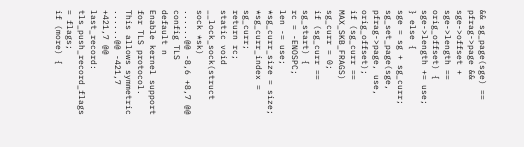&& sg_page(sge) == pfrag->page &&
sge->offset + sge->length == orig_offset) {
sge->length += use;
} else {
sge = sg + sg_curr;
sg_set_page(sge, pfrag->page, use, orig_offset);
if (sg_curr == MAX_SKB_FRAGS)
sg_curr = 0;
if (sg_curr == sg_start) {
rc = -ENOSPC;
len -= use;
*sg_curr_size = size;
*sg_curr_index = sg_curr;
return rc;
static void __lock_sock(struct sock *sk)
......@@ -8,6 +8,7 @@ config TLS
default n
Enable kernel support for TLS protocol. This allows symmetric
......@@ -421,7 +421,7 @@ last_record:
tls_push_record_flags = flags;
if (more) {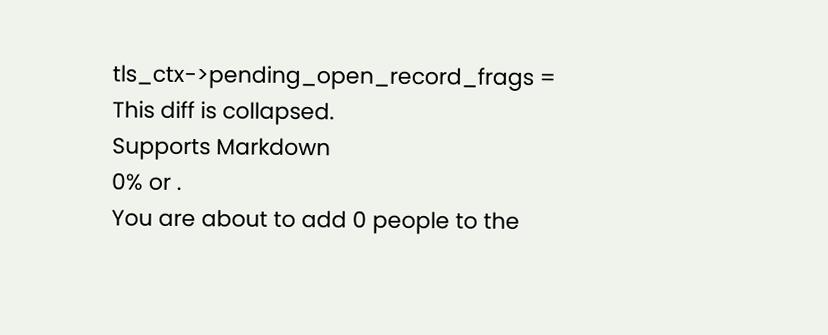tls_ctx->pending_open_record_frags =
This diff is collapsed.
Supports Markdown
0% or .
You are about to add 0 people to the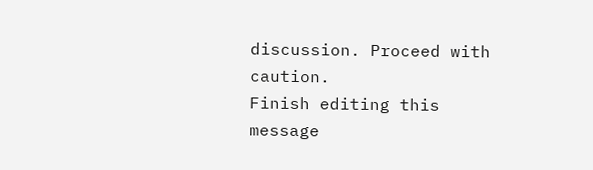discussion. Proceed with caution.
Finish editing this message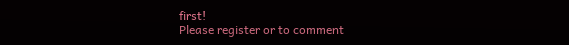first!
Please register or to comment